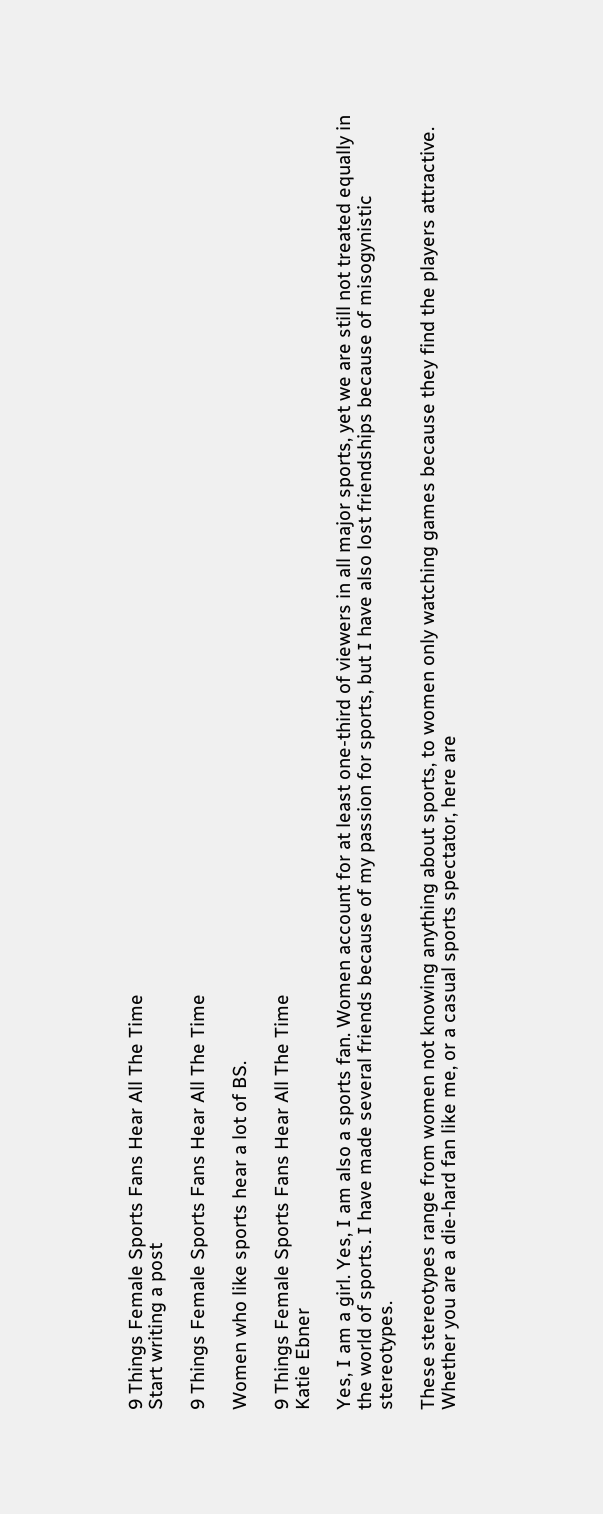9 Things Female Sports Fans Hear All The Time
Start writing a post

9 Things Female Sports Fans Hear All The Time

Women who like sports hear a lot of BS.

9 Things Female Sports Fans Hear All The Time
Katie Ebner

Yes, I am a girl. Yes, I am also a sports fan. Women account for at least one-third of viewers in all major sports, yet we are still not treated equally in the world of sports. I have made several friends because of my passion for sports, but I have also lost friendships because of misogynistic stereotypes.

These stereotypes range from women not knowing anything about sports, to women only watching games because they find the players attractive. Whether you are a die-hard fan like me, or a casual sports spectator, here are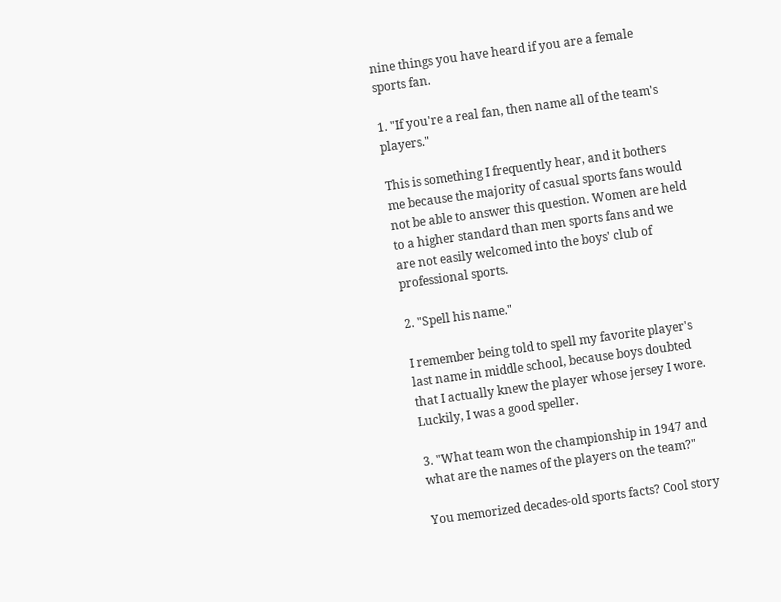nine things you have heard if you are a female sports fan.

1. "If you're a real fan, then name all of the team's players."

This is something I frequently hear, and it bothers me because the majority of casual sports fans would not be able to answer this question. Women are held to a higher standard than men sports fans and we are not easily welcomed into the boys' club of professional sports.

2. "Spell his name."

I remember being told to spell my favorite player's last name in middle school, because boys doubted that I actually knew the player whose jersey I wore. Luckily, I was a good speller.

3. "What team won the championship in 1947 and what are the names of the players on the team?"

You memorized decades-old sports facts? Cool story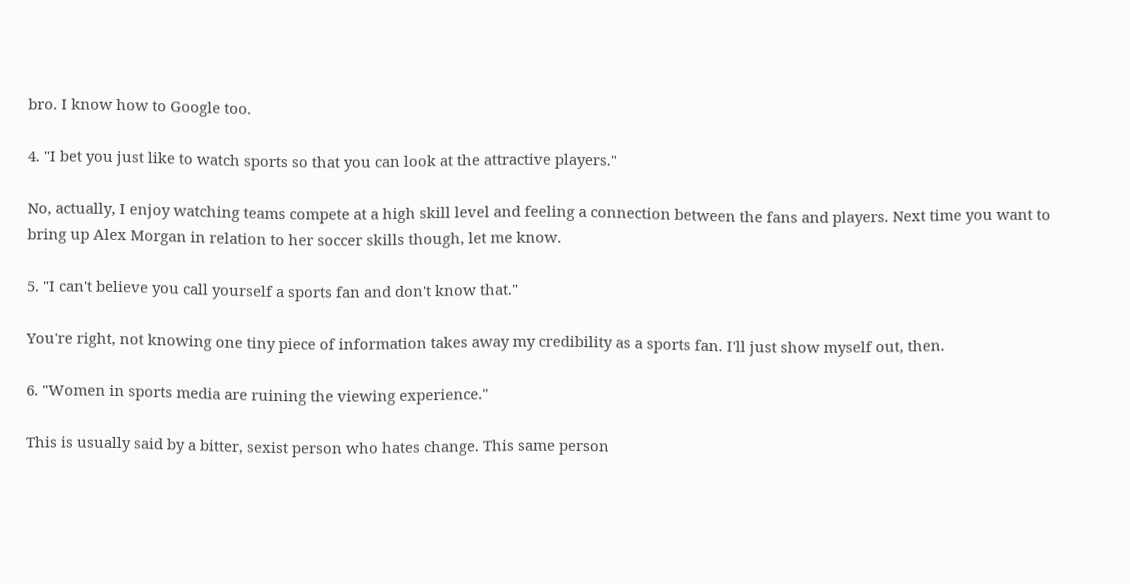bro. I know how to Google too.

4. "I bet you just like to watch sports so that you can look at the attractive players."

No, actually, I enjoy watching teams compete at a high skill level and feeling a connection between the fans and players. Next time you want to bring up Alex Morgan in relation to her soccer skills though, let me know.

5. "I can't believe you call yourself a sports fan and don't know that."

You're right, not knowing one tiny piece of information takes away my credibility as a sports fan. I'll just show myself out, then.

6. "Women in sports media are ruining the viewing experience."

This is usually said by a bitter, sexist person who hates change. This same person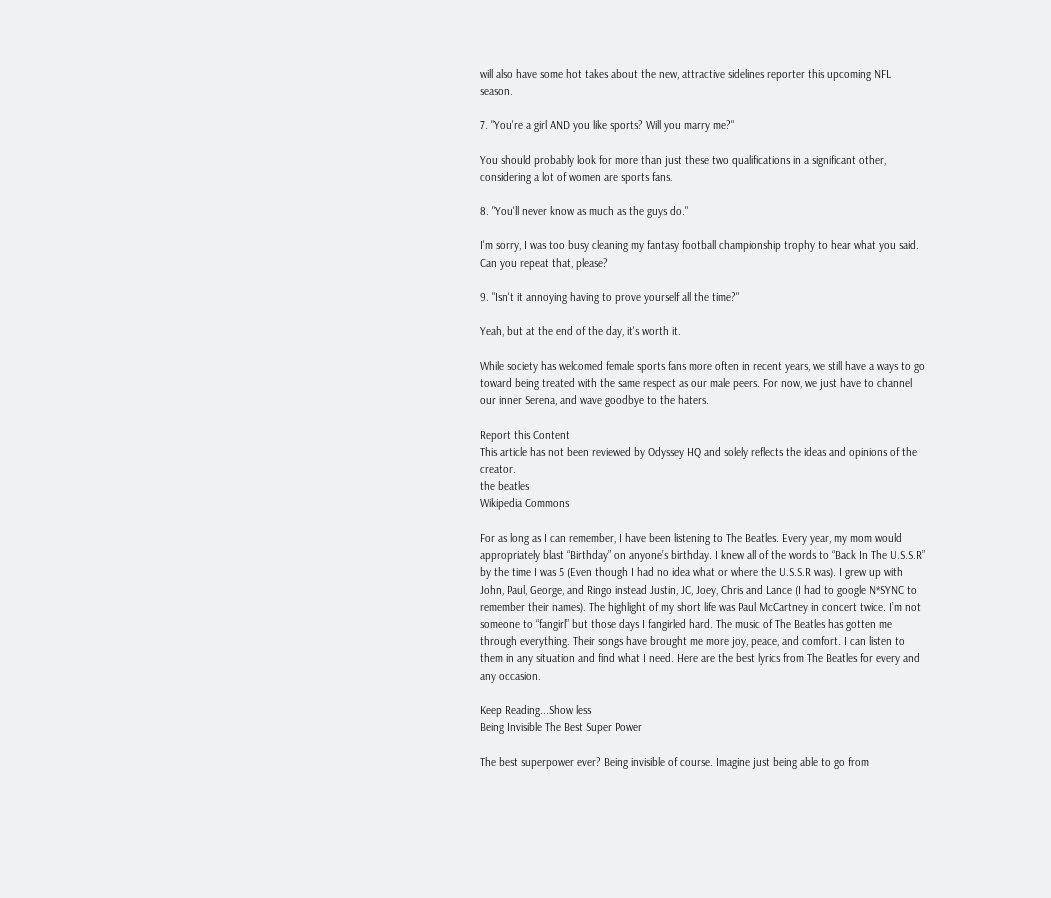will also have some hot takes about the new, attractive sidelines reporter this upcoming NFL season.

7. "You're a girl AND you like sports? Will you marry me?"

You should probably look for more than just these two qualifications in a significant other, considering a lot of women are sports fans.

8. "You'll never know as much as the guys do."

I'm sorry, I was too busy cleaning my fantasy football championship trophy to hear what you said. Can you repeat that, please?

9. "Isn't it annoying having to prove yourself all the time?"

Yeah, but at the end of the day, it's worth it.

While society has welcomed female sports fans more often in recent years, we still have a ways to go toward being treated with the same respect as our male peers. For now, we just have to channel our inner Serena, and wave goodbye to the haters.

Report this Content
This article has not been reviewed by Odyssey HQ and solely reflects the ideas and opinions of the creator.
the beatles
Wikipedia Commons

For as long as I can remember, I have been listening to The Beatles. Every year, my mom would appropriately blast “Birthday” on anyone’s birthday. I knew all of the words to “Back In The U.S.S.R” by the time I was 5 (Even though I had no idea what or where the U.S.S.R was). I grew up with John, Paul, George, and Ringo instead Justin, JC, Joey, Chris and Lance (I had to google N*SYNC to remember their names). The highlight of my short life was Paul McCartney in concert twice. I’m not someone to “fangirl” but those days I fangirled hard. The music of The Beatles has gotten me through everything. Their songs have brought me more joy, peace, and comfort. I can listen to them in any situation and find what I need. Here are the best lyrics from The Beatles for every and any occasion.

Keep Reading...Show less
Being Invisible The Best Super Power

The best superpower ever? Being invisible of course. Imagine just being able to go from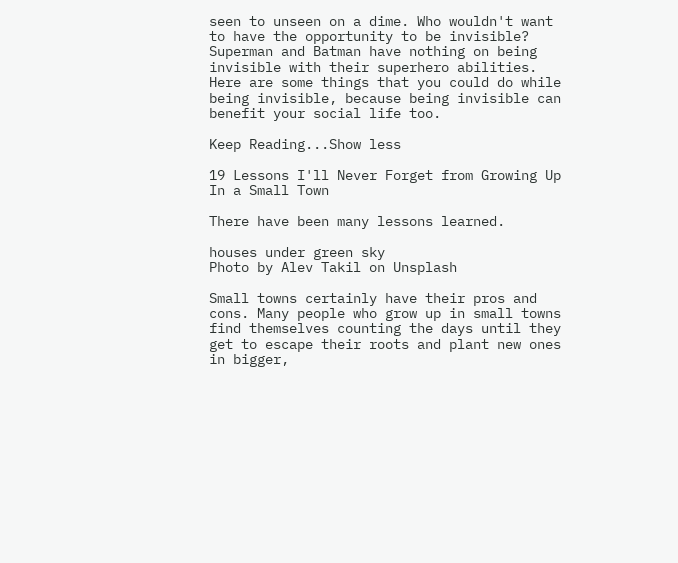seen to unseen on a dime. Who wouldn't want to have the opportunity to be invisible? Superman and Batman have nothing on being invisible with their superhero abilities. Here are some things that you could do while being invisible, because being invisible can benefit your social life too.

Keep Reading...Show less

19 Lessons I'll Never Forget from Growing Up In a Small Town

There have been many lessons learned.

houses under green sky
Photo by Alev Takil on Unsplash

Small towns certainly have their pros and cons. Many people who grow up in small towns find themselves counting the days until they get to escape their roots and plant new ones in bigger,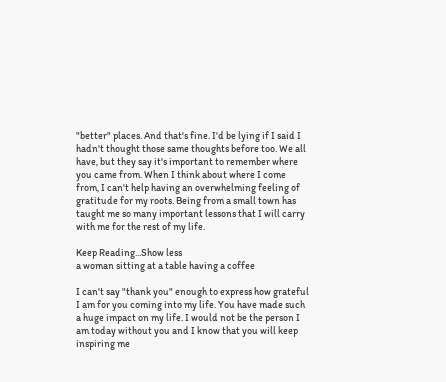"better" places. And that's fine. I'd be lying if I said I hadn't thought those same thoughts before too. We all have, but they say it's important to remember where you came from. When I think about where I come from, I can't help having an overwhelming feeling of gratitude for my roots. Being from a small town has taught me so many important lessons that I will carry with me for the rest of my life.

Keep Reading...Show less
a woman sitting at a table having a coffee

I can't say "thank you" enough to express how grateful I am for you coming into my life. You have made such a huge impact on my life. I would not be the person I am today without you and I know that you will keep inspiring me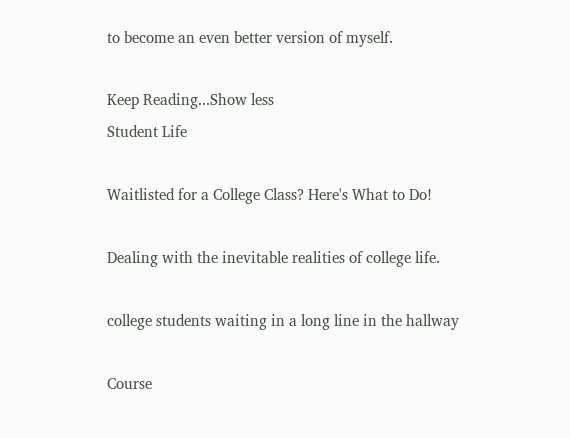to become an even better version of myself.

Keep Reading...Show less
Student Life

Waitlisted for a College Class? Here's What to Do!

Dealing with the inevitable realities of college life.

college students waiting in a long line in the hallway

Course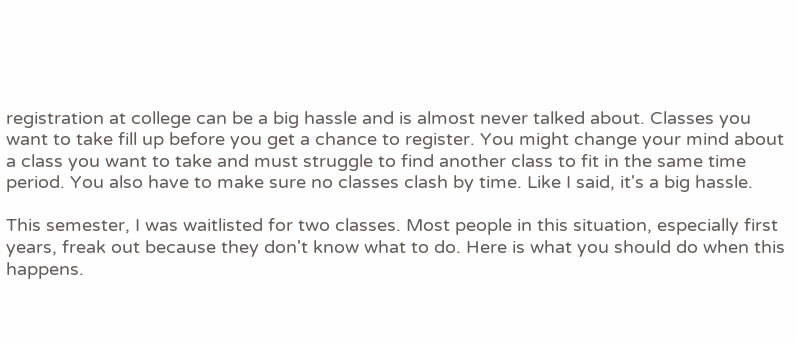registration at college can be a big hassle and is almost never talked about. Classes you want to take fill up before you get a chance to register. You might change your mind about a class you want to take and must struggle to find another class to fit in the same time period. You also have to make sure no classes clash by time. Like I said, it's a big hassle.

This semester, I was waitlisted for two classes. Most people in this situation, especially first years, freak out because they don't know what to do. Here is what you should do when this happens.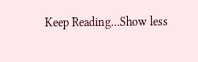Keep Reading...Show less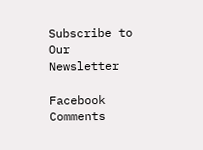Subscribe to Our Newsletter

Facebook Comments